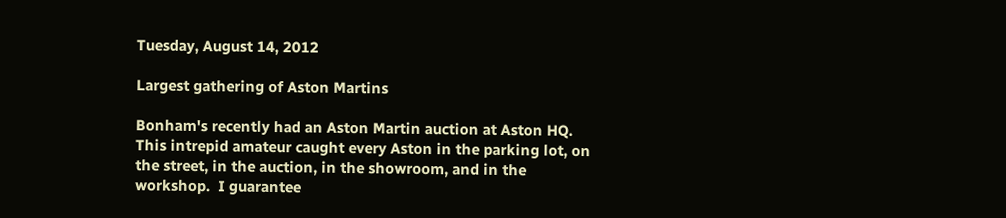Tuesday, August 14, 2012

Largest gathering of Aston Martins

Bonham's recently had an Aston Martin auction at Aston HQ.  This intrepid amateur caught every Aston in the parking lot, on the street, in the auction, in the showroom, and in the workshop.  I guarantee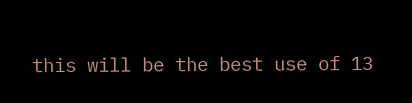this will be the best use of 13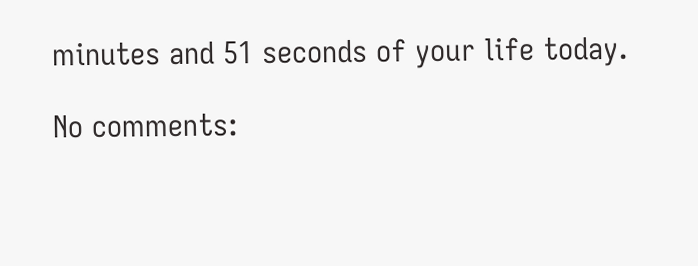minutes and 51 seconds of your life today.

No comments: